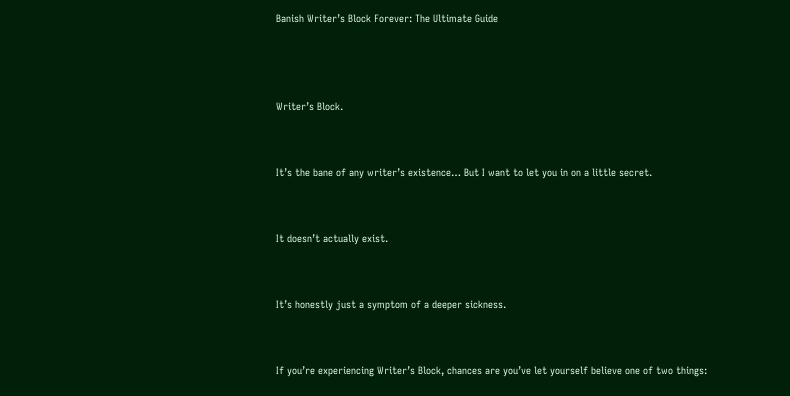Banish Writer’s Block Forever: The Ultimate Guide



Writer’s Block.


It’s the bane of any writer’s existence… But I want to let you in on a little secret.


It doesn’t actually exist.


It’s honestly just a symptom of a deeper sickness.


If you’re experiencing Writer’s Block, chances are you’ve let yourself believe one of two things: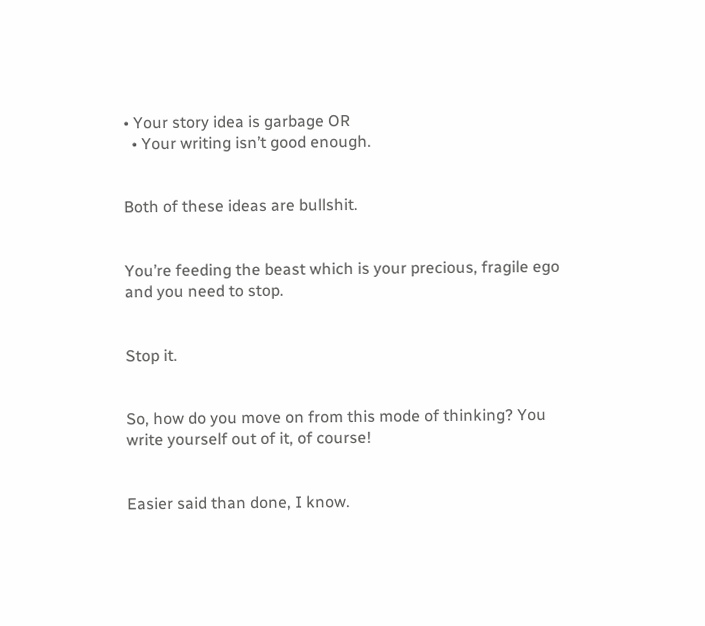• Your story idea is garbage OR
  • Your writing isn’t good enough.


Both of these ideas are bullshit.


You’re feeding the beast which is your precious, fragile ego and you need to stop.


Stop it.


So, how do you move on from this mode of thinking? You write yourself out of it, of course!


Easier said than done, I know.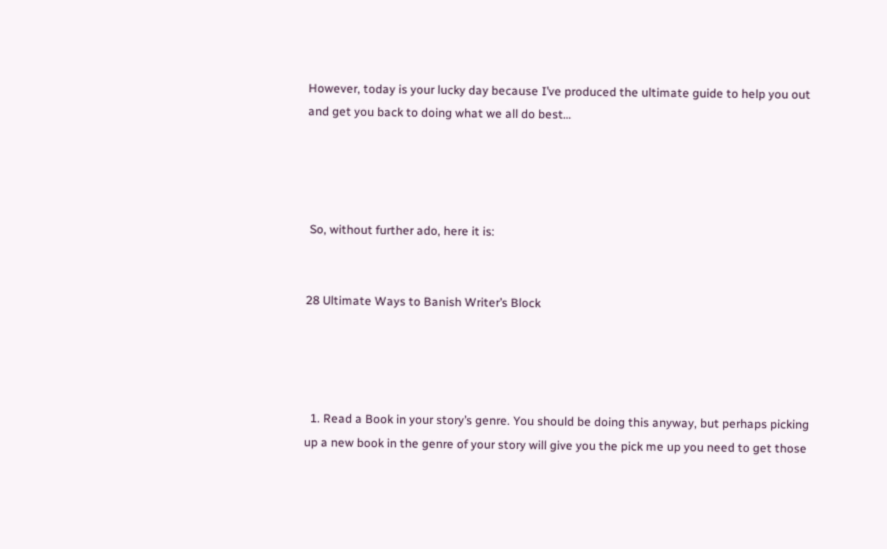However, today is your lucky day because I’ve produced the ultimate guide to help you out and get you back to doing what we all do best…




 So, without further ado, here it is:


28 Ultimate Ways to Banish Writer’s Block




  1. Read a Book in your story’s genre. You should be doing this anyway, but perhaps picking up a new book in the genre of your story will give you the pick me up you need to get those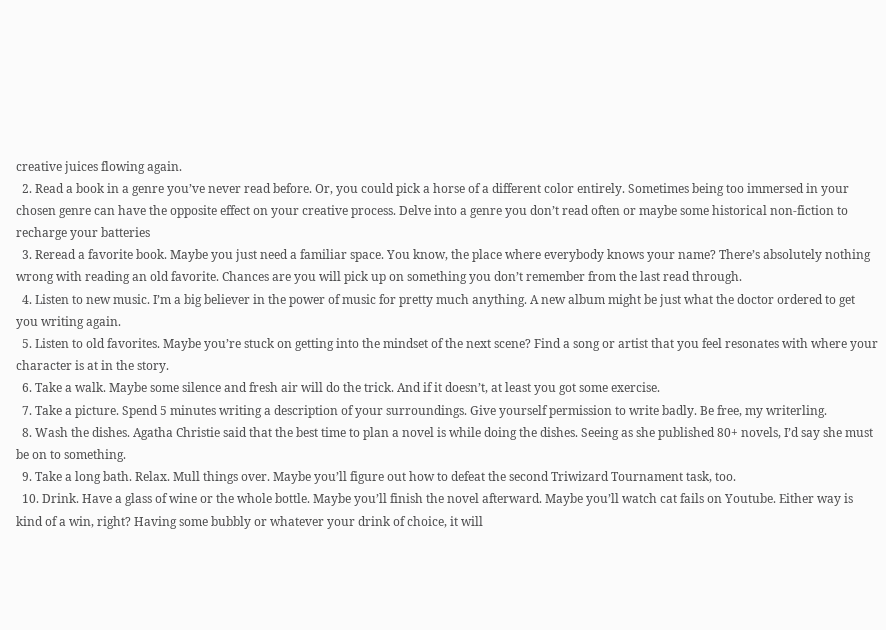creative juices flowing again.
  2. Read a book in a genre you’ve never read before. Or, you could pick a horse of a different color entirely. Sometimes being too immersed in your chosen genre can have the opposite effect on your creative process. Delve into a genre you don’t read often or maybe some historical non-fiction to recharge your batteries
  3. Reread a favorite book. Maybe you just need a familiar space. You know, the place where everybody knows your name? There’s absolutely nothing wrong with reading an old favorite. Chances are you will pick up on something you don’t remember from the last read through.
  4. Listen to new music. I’m a big believer in the power of music for pretty much anything. A new album might be just what the doctor ordered to get you writing again.
  5. Listen to old favorites. Maybe you’re stuck on getting into the mindset of the next scene? Find a song or artist that you feel resonates with where your character is at in the story.
  6. Take a walk. Maybe some silence and fresh air will do the trick. And if it doesn’t, at least you got some exercise.
  7. Take a picture. Spend 5 minutes writing a description of your surroundings. Give yourself permission to write badly. Be free, my writerling.
  8. Wash the dishes. Agatha Christie said that the best time to plan a novel is while doing the dishes. Seeing as she published 80+ novels, I’d say she must be on to something.
  9. Take a long bath. Relax. Mull things over. Maybe you’ll figure out how to defeat the second Triwizard Tournament task, too.
  10. Drink. Have a glass of wine or the whole bottle. Maybe you’ll finish the novel afterward. Maybe you’ll watch cat fails on Youtube. Either way is kind of a win, right? Having some bubbly or whatever your drink of choice, it will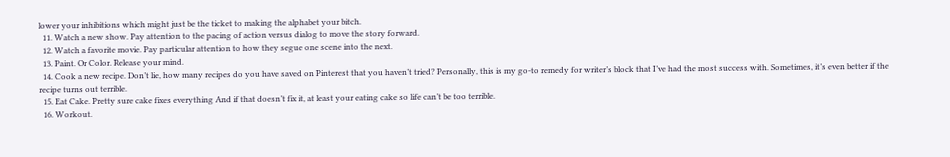lower your inhibitions which might just be the ticket to making the alphabet your bitch.
  11. Watch a new show. Pay attention to the pacing of action versus dialog to move the story forward.
  12. Watch a favorite movie. Pay particular attention to how they segue one scene into the next.
  13. Paint. Or Color. Release your mind.
  14. Cook a new recipe. Don’t lie, how many recipes do you have saved on Pinterest that you haven’t tried? Personally, this is my go-to remedy for writer’s block that I’ve had the most success with. Sometimes, it’s even better if the recipe turns out terrible.
  15. Eat Cake. Pretty sure cake fixes everything And if that doesn’t fix it, at least your eating cake so life can’t be too terrible.
  16. Workout.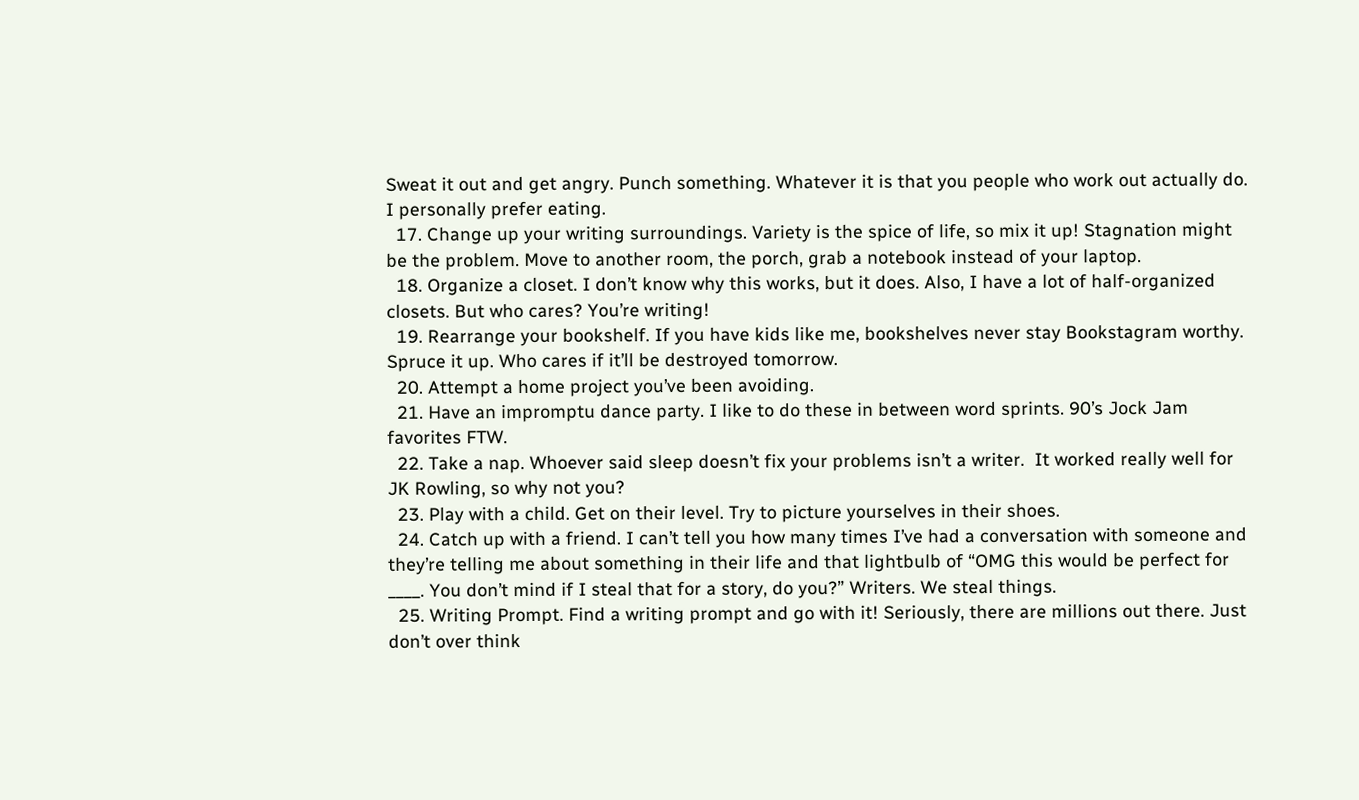Sweat it out and get angry. Punch something. Whatever it is that you people who work out actually do. I personally prefer eating.
  17. Change up your writing surroundings. Variety is the spice of life, so mix it up! Stagnation might be the problem. Move to another room, the porch, grab a notebook instead of your laptop.
  18. Organize a closet. I don’t know why this works, but it does. Also, I have a lot of half-organized closets. But who cares? You’re writing!
  19. Rearrange your bookshelf. If you have kids like me, bookshelves never stay Bookstagram worthy. Spruce it up. Who cares if it’ll be destroyed tomorrow.
  20. Attempt a home project you’ve been avoiding.
  21. Have an impromptu dance party. I like to do these in between word sprints. 90’s Jock Jam favorites FTW.
  22. Take a nap. Whoever said sleep doesn’t fix your problems isn’t a writer.  It worked really well for JK Rowling, so why not you?
  23. Play with a child. Get on their level. Try to picture yourselves in their shoes.
  24. Catch up with a friend. I can’t tell you how many times I’ve had a conversation with someone and they’re telling me about something in their life and that lightbulb of “OMG this would be perfect for ____. You don’t mind if I steal that for a story, do you?” Writers. We steal things.
  25. Writing Prompt. Find a writing prompt and go with it! Seriously, there are millions out there. Just don’t over think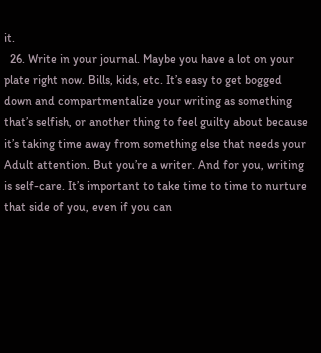it.
  26. Write in your journal. Maybe you have a lot on your plate right now. Bills, kids, etc. It’s easy to get bogged down and compartmentalize your writing as something that’s selfish, or another thing to feel guilty about because it’s taking time away from something else that needs your Adult attention. But you’re a writer. And for you, writing is self-care. It’s important to take time to time to nurture that side of you, even if you can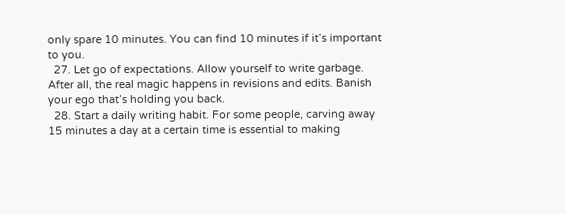only spare 10 minutes. You can find 10 minutes if it’s important to you.
  27. Let go of expectations. Allow yourself to write garbage. After all, the real magic happens in revisions and edits. Banish your ego that’s holding you back.
  28. Start a daily writing habit. For some people, carving away 15 minutes a day at a certain time is essential to making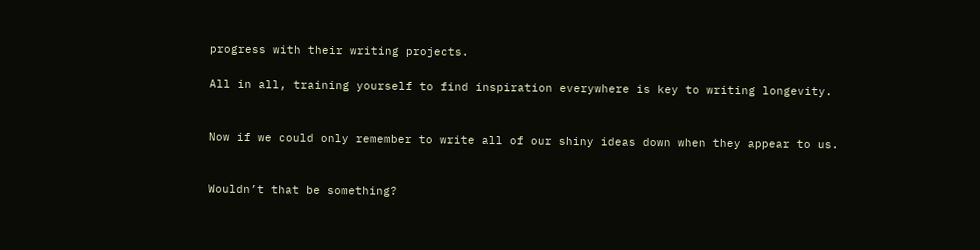progress with their writing projects.

All in all, training yourself to find inspiration everywhere is key to writing longevity.


Now if we could only remember to write all of our shiny ideas down when they appear to us.


Wouldn’t that be something?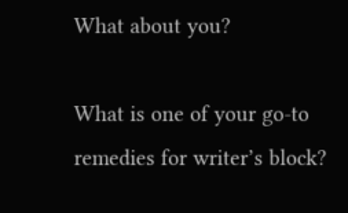What about you?

What is one of your go-to remedies for writer’s block?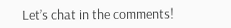Let’s chat in the comments!